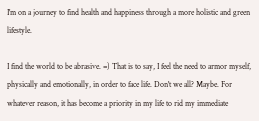I'm on a journey to find health and happiness through a more holistic and green lifestyle.

I find the world to be abrasive. =) That is to say, I feel the need to armor myself, physically and emotionally, in order to face life. Don't we all? Maybe. For whatever reason, it has become a priority in my life to rid my immediate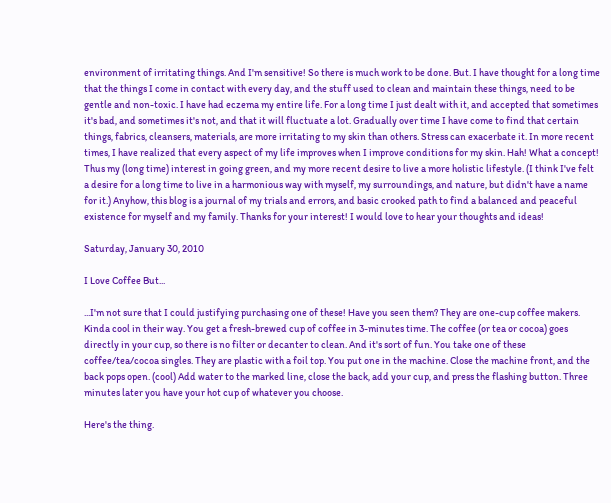environment of irritating things. And I'm sensitive! So there is much work to be done. But. I have thought for a long time that the things I come in contact with every day, and the stuff used to clean and maintain these things, need to be gentle and non-toxic. I have had eczema my entire life. For a long time I just dealt with it, and accepted that sometimes it's bad, and sometimes it's not, and that it will fluctuate a lot. Gradually over time I have come to find that certain things, fabrics, cleansers, materials, are more irritating to my skin than others. Stress can exacerbate it. In more recent times, I have realized that every aspect of my life improves when I improve conditions for my skin. Hah! What a concept! Thus my (long time) interest in going green, and my more recent desire to live a more holistic lifestyle. (I think I've felt a desire for a long time to live in a harmonious way with myself, my surroundings, and nature, but didn't have a name for it.) Anyhow, this blog is a journal of my trials and errors, and basic crooked path to find a balanced and peaceful existence for myself and my family. Thanks for your interest! I would love to hear your thoughts and ideas!

Saturday, January 30, 2010

I Love Coffee But...

...I'm not sure that I could justifying purchasing one of these! Have you seen them? They are one-cup coffee makers. Kinda cool in their way. You get a fresh-brewed cup of coffee in 3-minutes time. The coffee (or tea or cocoa) goes directly in your cup, so there is no filter or decanter to clean. And it's sort of fun. You take one of these coffee/tea/cocoa singles. They are plastic with a foil top. You put one in the machine. Close the machine front, and the back pops open. (cool) Add water to the marked line, close the back, add your cup, and press the flashing button. Three minutes later you have your hot cup of whatever you choose.

Here's the thing.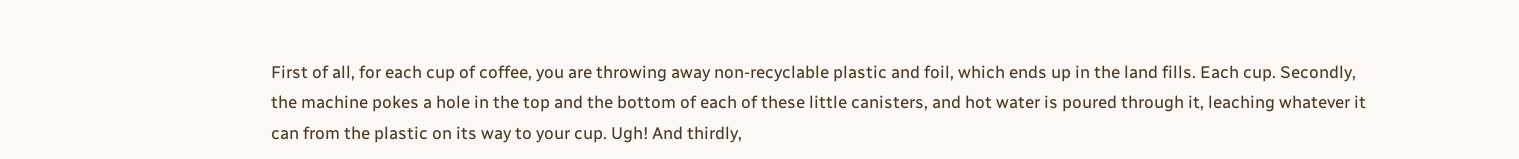First of all, for each cup of coffee, you are throwing away non-recyclable plastic and foil, which ends up in the land fills. Each cup. Secondly, the machine pokes a hole in the top and the bottom of each of these little canisters, and hot water is poured through it, leaching whatever it can from the plastic on its way to your cup. Ugh! And thirdly,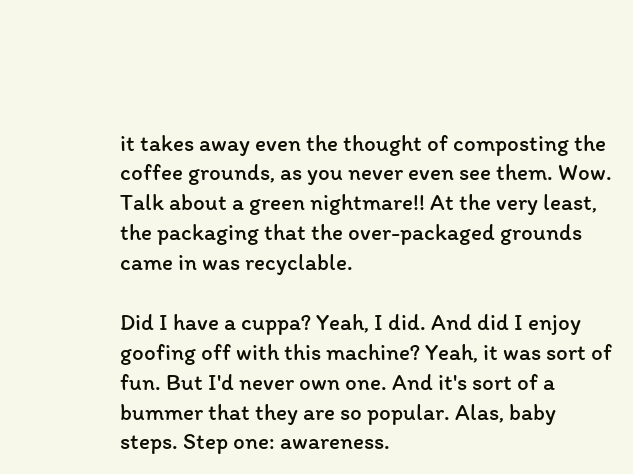it takes away even the thought of composting the coffee grounds, as you never even see them. Wow. Talk about a green nightmare!! At the very least, the packaging that the over-packaged grounds came in was recyclable.

Did I have a cuppa? Yeah, I did. And did I enjoy goofing off with this machine? Yeah, it was sort of fun. But I'd never own one. And it's sort of a bummer that they are so popular. Alas, baby steps. Step one: awareness.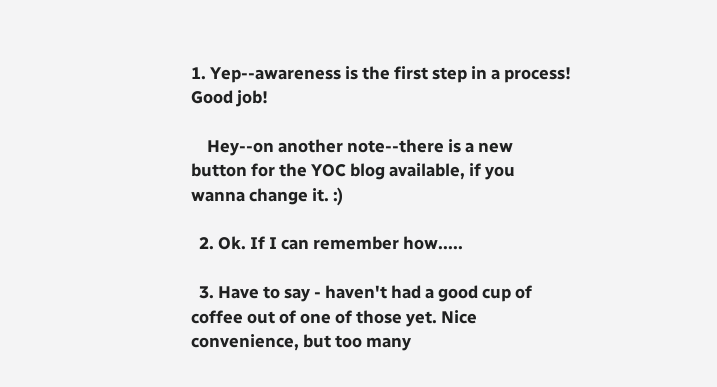1. Yep--awareness is the first step in a process! Good job!

    Hey--on another note--there is a new button for the YOC blog available, if you wanna change it. :)

  2. Ok. If I can remember how.....

  3. Have to say - haven't had a good cup of coffee out of one of those yet. Nice convenience, but too many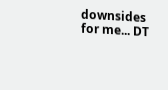downsides for me... DT